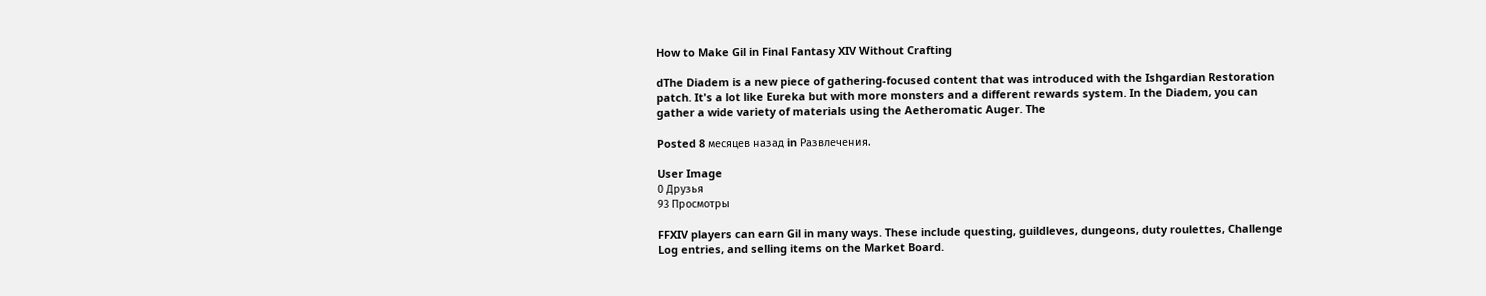How to Make Gil in Final Fantasy XIV Without Crafting

dThe Diadem is a new piece of gathering-focused content that was introduced with the Ishgardian Restoration patch. It's a lot like Eureka but with more monsters and a different rewards system. In the Diadem, you can gather a wide variety of materials using the Aetheromatic Auger. The

Posted 8 месяцев назад in Развлечения.

User Image
0 Друзья
93 Просмотры

FFXIV players can earn Gil in many ways. These include questing, guildleves, dungeons, duty roulettes, Challenge Log entries, and selling items on the Market Board.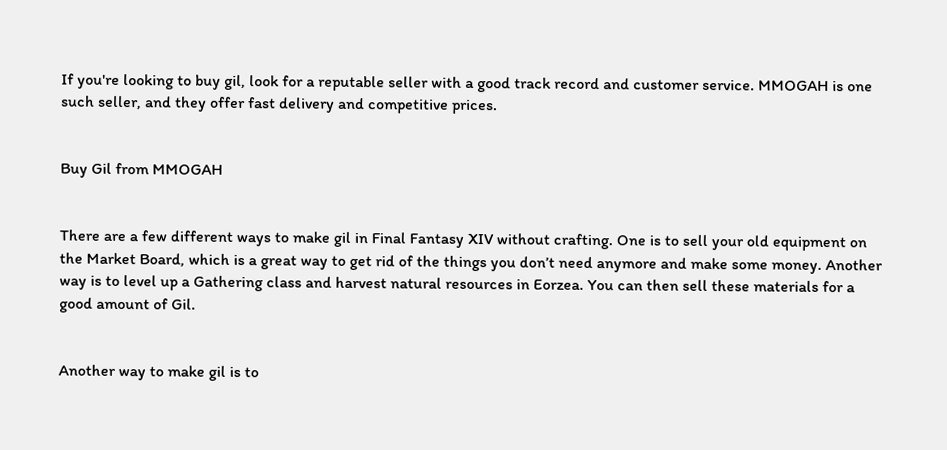If you're looking to buy gil, look for a reputable seller with a good track record and customer service. MMOGAH is one such seller, and they offer fast delivery and competitive prices.


Buy Gil from MMOGAH


There are a few different ways to make gil in Final Fantasy XIV without crafting. One is to sell your old equipment on the Market Board, which is a great way to get rid of the things you don’t need anymore and make some money. Another way is to level up a Gathering class and harvest natural resources in Eorzea. You can then sell these materials for a good amount of Gil.


Another way to make gil is to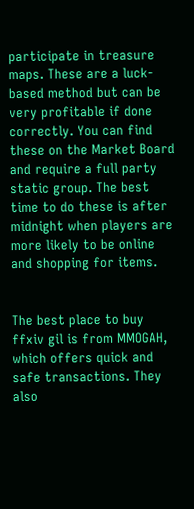participate in treasure maps. These are a luck-based method but can be very profitable if done correctly. You can find these on the Market Board and require a full party static group. The best time to do these is after midnight when players are more likely to be online and shopping for items.


The best place to buy ffxiv gil is from MMOGAH, which offers quick and safe transactions. They also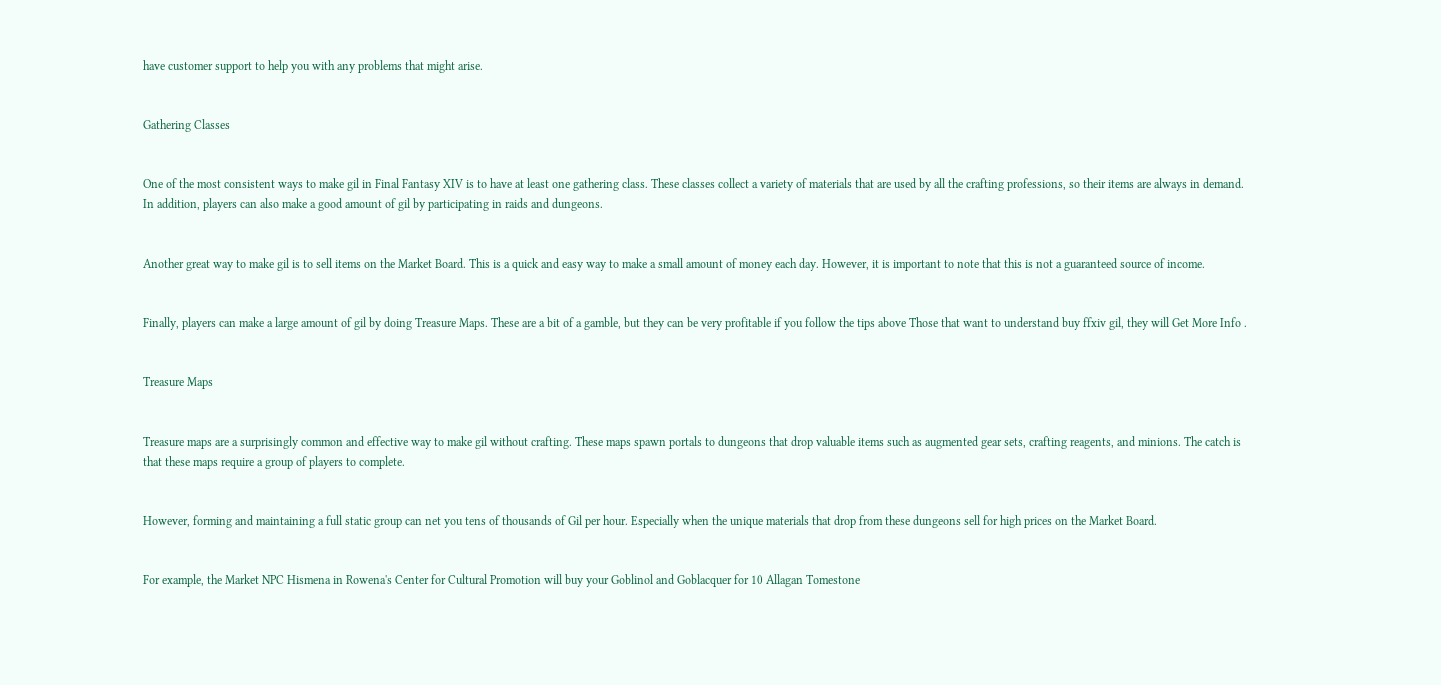have customer support to help you with any problems that might arise.


Gathering Classes


One of the most consistent ways to make gil in Final Fantasy XIV is to have at least one gathering class. These classes collect a variety of materials that are used by all the crafting professions, so their items are always in demand. In addition, players can also make a good amount of gil by participating in raids and dungeons.


Another great way to make gil is to sell items on the Market Board. This is a quick and easy way to make a small amount of money each day. However, it is important to note that this is not a guaranteed source of income.


Finally, players can make a large amount of gil by doing Treasure Maps. These are a bit of a gamble, but they can be very profitable if you follow the tips above Those that want to understand buy ffxiv gil, they will Get More Info .


Treasure Maps


Treasure maps are a surprisingly common and effective way to make gil without crafting. These maps spawn portals to dungeons that drop valuable items such as augmented gear sets, crafting reagents, and minions. The catch is that these maps require a group of players to complete.


However, forming and maintaining a full static group can net you tens of thousands of Gil per hour. Especially when the unique materials that drop from these dungeons sell for high prices on the Market Board.


For example, the Market NPC Hismena in Rowena's Center for Cultural Promotion will buy your Goblinol and Goblacquer for 10 Allagan Tomestone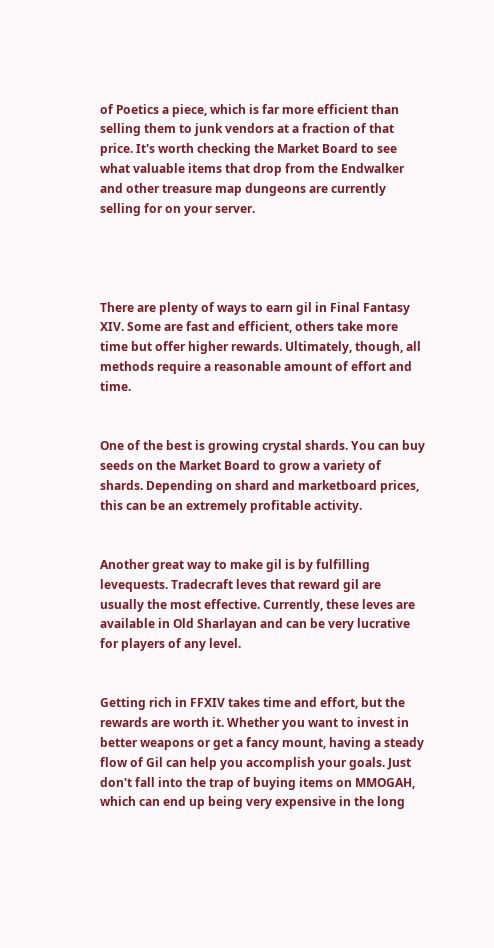of Poetics a piece, which is far more efficient than selling them to junk vendors at a fraction of that price. It's worth checking the Market Board to see what valuable items that drop from the Endwalker and other treasure map dungeons are currently selling for on your server.




There are plenty of ways to earn gil in Final Fantasy XIV. Some are fast and efficient, others take more time but offer higher rewards. Ultimately, though, all methods require a reasonable amount of effort and time.


One of the best is growing crystal shards. You can buy seeds on the Market Board to grow a variety of shards. Depending on shard and marketboard prices, this can be an extremely profitable activity.


Another great way to make gil is by fulfilling levequests. Tradecraft leves that reward gil are usually the most effective. Currently, these leves are available in Old Sharlayan and can be very lucrative for players of any level.


Getting rich in FFXIV takes time and effort, but the rewards are worth it. Whether you want to invest in better weapons or get a fancy mount, having a steady flow of Gil can help you accomplish your goals. Just don't fall into the trap of buying items on MMOGAH, which can end up being very expensive in the long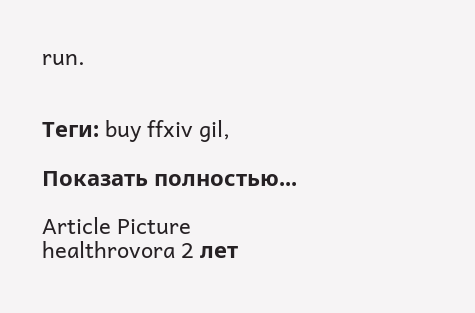run.


Теги: buy ffxiv gil,

Показать полностью...

Article Picture
healthrovora 2 лет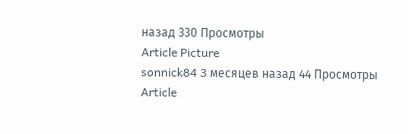назад 330 Просмотры
Article Picture
sonnick84 3 месяцев назад 44 Просмотры
Article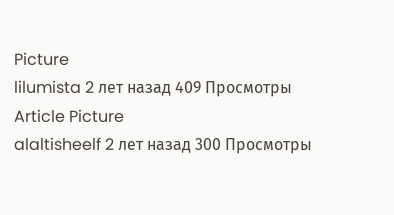Picture
lilumista 2 лет назад 409 Просмотры
Article Picture
alaltisheelf 2 лет назад 300 Просмотры